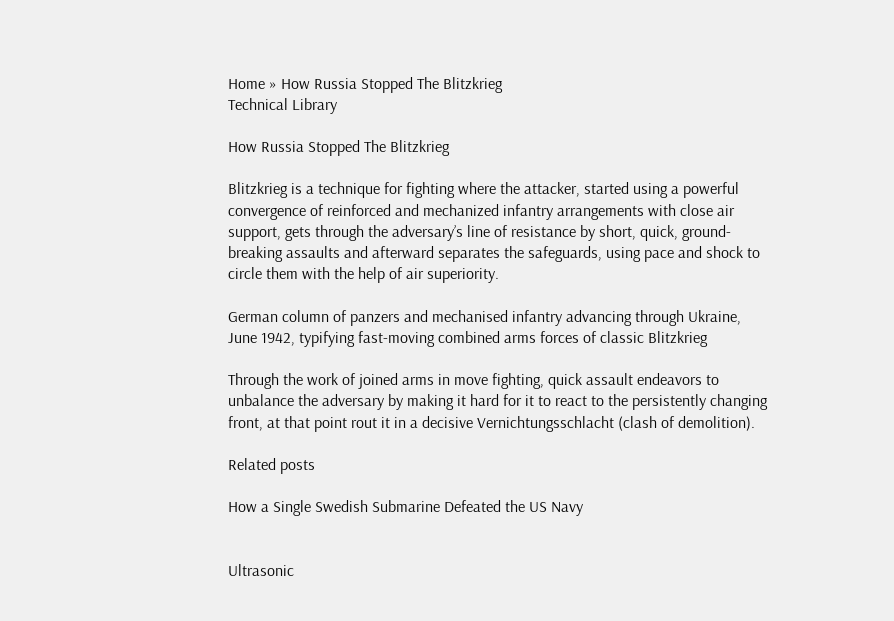Home » How Russia Stopped The Blitzkrieg
Technical Library

How Russia Stopped The Blitzkrieg

Blitzkrieg is a technique for fighting where the attacker, started using a powerful convergence of reinforced and mechanized infantry arrangements with close air support, gets through the adversary’s line of resistance by short, quick, ground-breaking assaults and afterward separates the safeguards, using pace and shock to circle them with the help of air superiority.

German column of panzers and mechanised infantry advancing through Ukraine, June 1942, typifying fast-moving combined arms forces of classic Blitzkrieg

Through the work of joined arms in move fighting, quick assault endeavors to unbalance the adversary by making it hard for it to react to the persistently changing front, at that point rout it in a decisive Vernichtungsschlacht (clash of demolition).

Related posts

How a Single Swedish Submarine Defeated the US Navy


Ultrasonic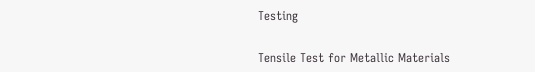Testing


Tensile Test for Metallic Materials